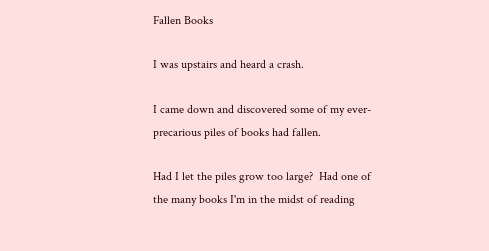Fallen Books

I was upstairs and heard a crash.

I came down and discovered some of my ever-precarious piles of books had fallen.

Had I let the piles grow too large?  Had one of the many books I'm in the midst of reading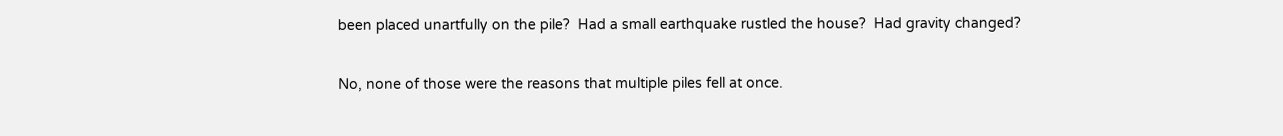been placed unartfully on the pile?  Had a small earthquake rustled the house?  Had gravity changed?

No, none of those were the reasons that multiple piles fell at once.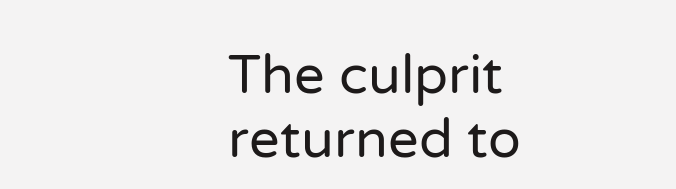The culprit returned to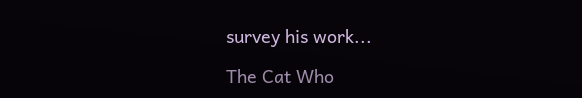survey his work...

The Cat Who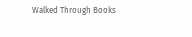Walked Through Books